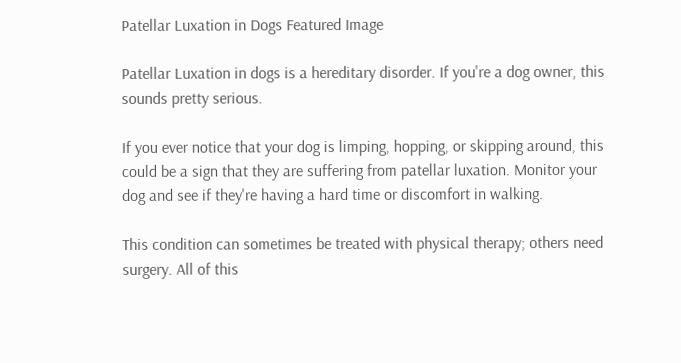Patellar Luxation in Dogs Featured Image

Patellar Luxation in dogs is a hereditary disorder. If you're a dog owner, this sounds pretty serious.

If you ever notice that your dog is limping, hopping, or skipping around, this could be a sign that they are suffering from patellar luxation. Monitor your dog and see if they're having a hard time or discomfort in walking.

This condition can sometimes be treated with physical therapy; others need surgery. All of this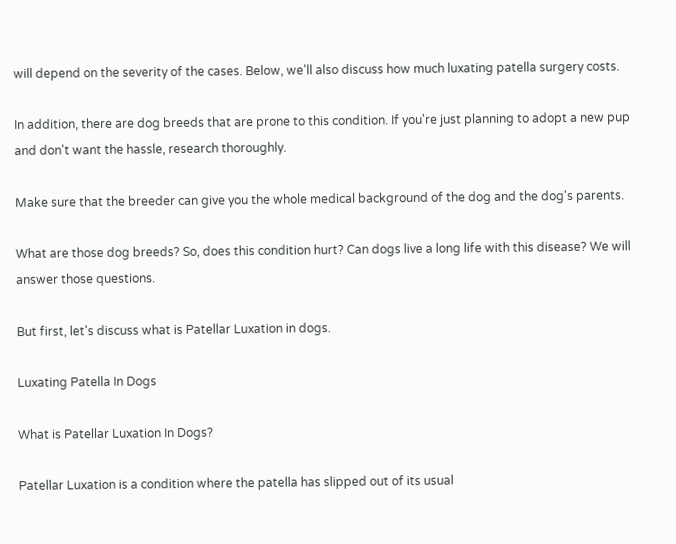will depend on the severity of the cases. Below, we'll also discuss how much luxating patella surgery costs.

In addition, there are dog breeds that are prone to this condition. If you're just planning to adopt a new pup and don't want the hassle, research thoroughly.

Make sure that the breeder can give you the whole medical background of the dog and the dog's parents.

What are those dog breeds? So, does this condition hurt? Can dogs live a long life with this disease? We will answer those questions.

But first, let's discuss what is Patellar Luxation in dogs.

Luxating Patella In Dogs

What is Patellar Luxation In Dogs?

Patellar Luxation is a condition where the patella has slipped out of its usual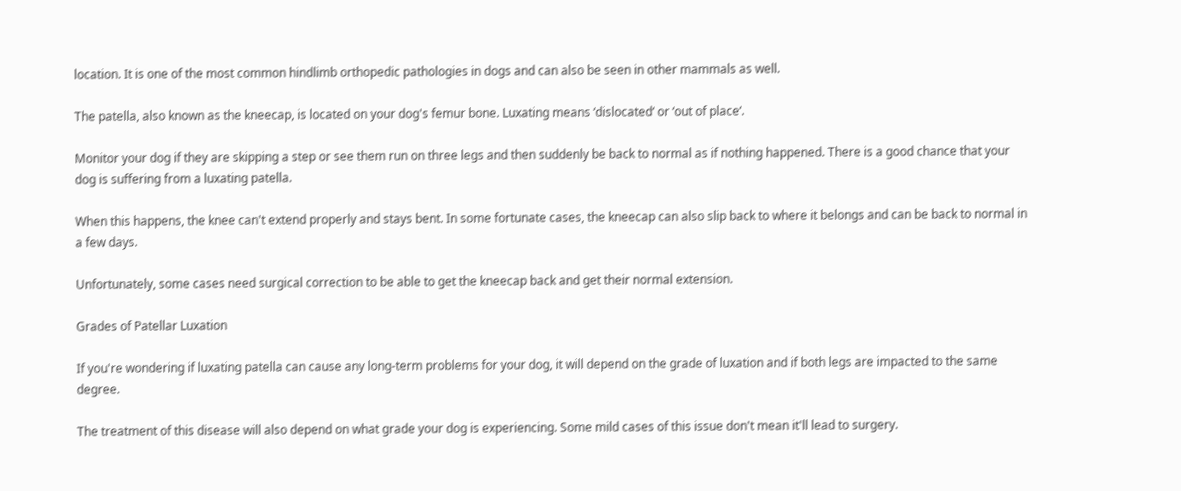location. It is one of the most common hindlimb orthopedic pathologies in dogs and can also be seen in other mammals as well.

The patella, also known as the kneecap, is located on your dog's femur bone. Luxating means ‘dislocated‘ or ‘out of place‘.

Monitor your dog if they are skipping a step or see them run on three legs and then suddenly be back to normal as if nothing happened. There is a good chance that your dog is suffering from a luxating patella.

When this happens, the knee can't extend properly and stays bent. In some fortunate cases, the kneecap can also slip back to where it belongs and can be back to normal in a few days.

Unfortunately, some cases need surgical correction to be able to get the kneecap back and get their normal extension.

Grades of Patellar Luxation

If you're wondering if luxating patella can cause any long-term problems for your dog, it will depend on the grade of luxation and if both legs are impacted to the same degree.

The treatment of this disease will also depend on what grade your dog is experiencing. Some mild cases of this issue don't mean it'll lead to surgery.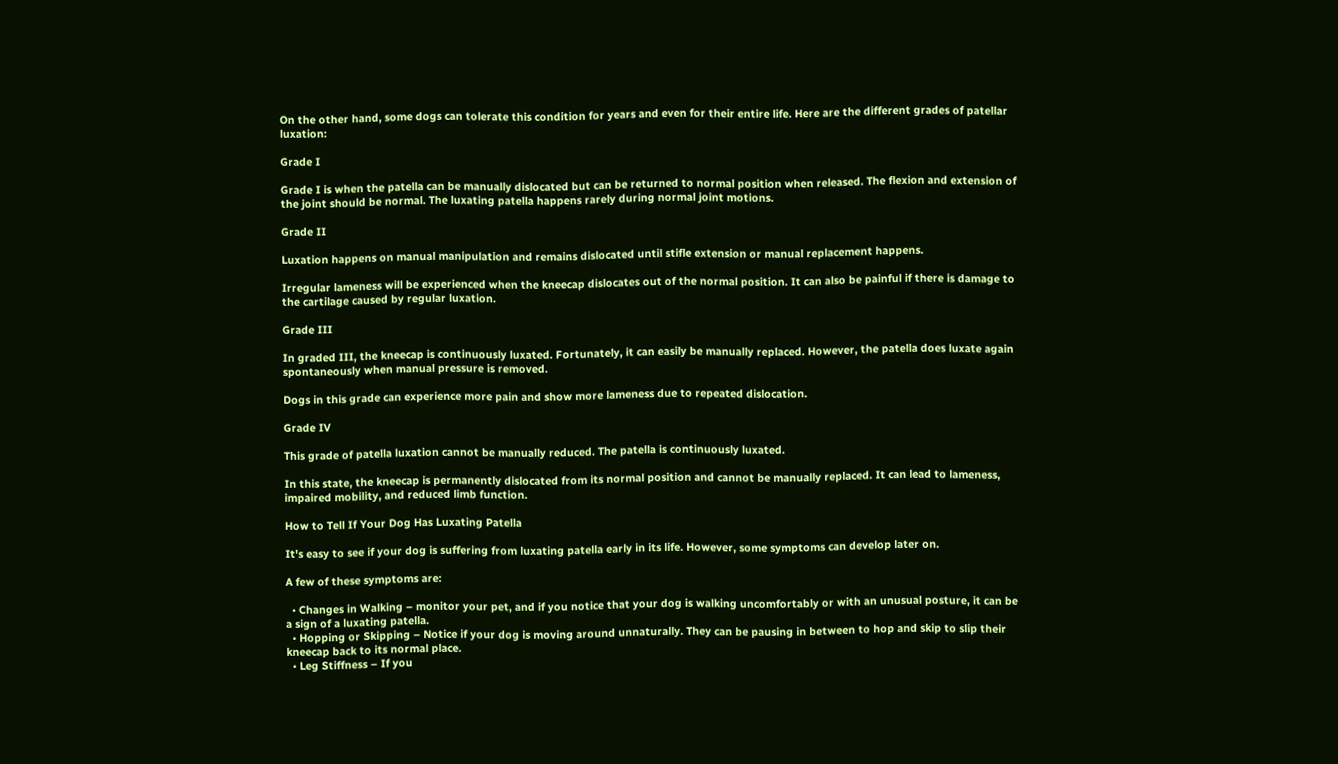On the other hand, some dogs can tolerate this condition for years and even for their entire life. Here are the different grades of patellar luxation:

Grade I

Grade I is when the patella can be manually dislocated but can be returned to normal position when released. The flexion and extension of the joint should be normal. The luxating patella happens rarely during normal joint motions.

Grade II

Luxation happens on manual manipulation and remains dislocated until stifle extension or manual replacement happens.

Irregular lameness will be experienced when the kneecap dislocates out of the normal position. It can also be painful if there is damage to the cartilage caused by regular luxation.

Grade III

In graded III, the kneecap is continuously luxated. Fortunately, it can easily be manually replaced. However, the patella does luxate again spontaneously when manual pressure is removed.

Dogs in this grade can experience more pain and show more lameness due to repeated dislocation.

Grade IV

This grade of patella luxation cannot be manually reduced. The patella is continuously luxated.

In this state, the kneecap is permanently dislocated from its normal position and cannot be manually replaced. It can lead to lameness, impaired mobility, and reduced limb function.

How to Tell If Your Dog Has Luxating Patella

It's easy to see if your dog is suffering from luxating patella early in its life. However, some symptoms can develop later on.

A few of these symptoms are:

  • Changes in Walking – monitor your pet, and if you notice that your dog is walking uncomfortably or with an unusual posture, it can be a sign of a luxating patella.
  • Hopping or Skipping – Notice if your dog is moving around unnaturally. They can be pausing in between to hop and skip to slip their kneecap back to its normal place.
  • Leg Stiffness – If you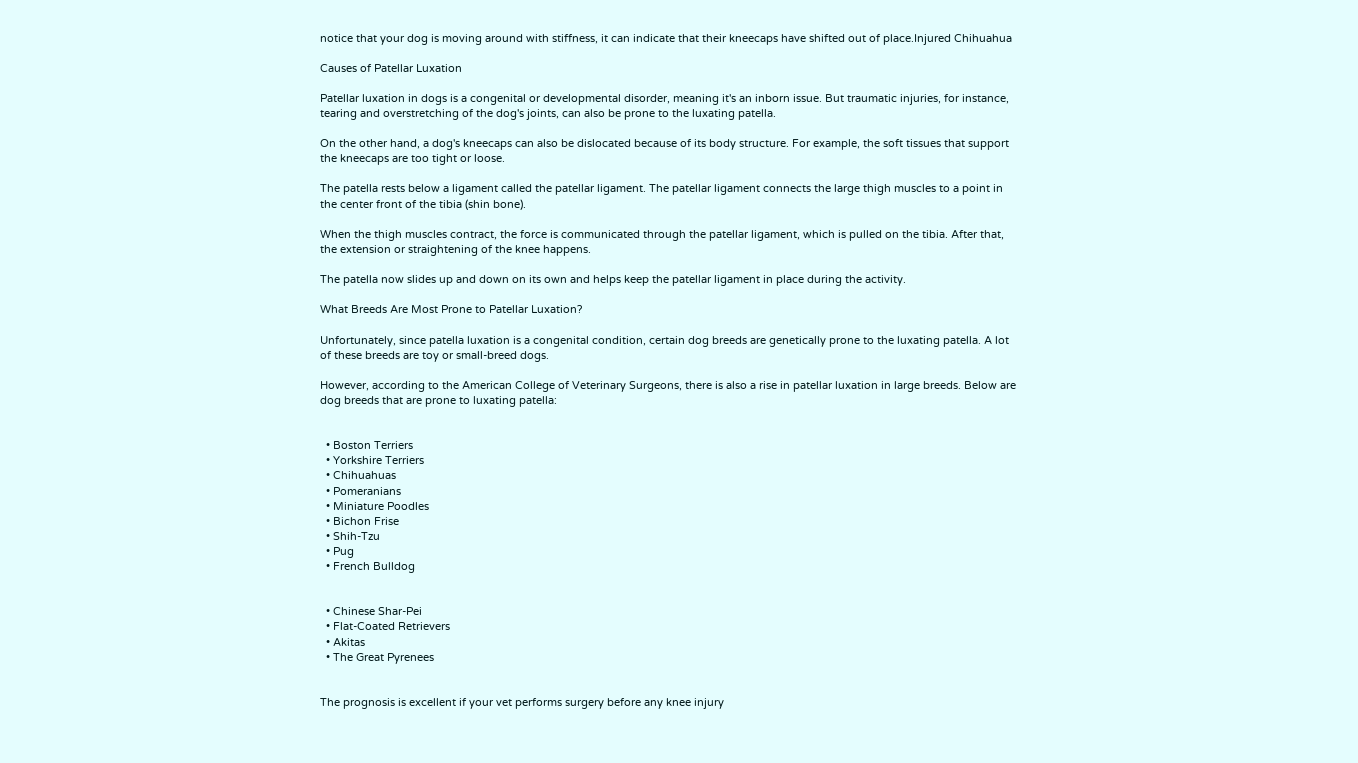notice that your dog is moving around with stiffness, it can indicate that their kneecaps have shifted out of place.Injured Chihuahua

Causes of Patellar Luxation

Patellar luxation in dogs is a congenital or developmental disorder, meaning it's an inborn issue. But traumatic injuries, for instance, tearing and overstretching of the dog's joints, can also be prone to the luxating patella.

On the other hand, a dog's kneecaps can also be dislocated because of its body structure. For example, the soft tissues that support the kneecaps are too tight or loose.

The patella rests below a ligament called the patellar ligament. The patellar ligament connects the large thigh muscles to a point in the center front of the tibia (shin bone).

When the thigh muscles contract, the force is communicated through the patellar ligament, which is pulled on the tibia. After that, the extension or straightening of the knee happens.

The patella now slides up and down on its own and helps keep the patellar ligament in place during the activity.

What Breeds Are Most Prone to Patellar Luxation?

Unfortunately, since patella luxation is a congenital condition, certain dog breeds are genetically prone to the luxating patella. A lot of these breeds are toy or small-breed dogs.

However, according to the American College of Veterinary Surgeons, there is also a rise in patellar luxation in large breeds. Below are dog breeds that are prone to luxating patella:


  • Boston Terriers
  • Yorkshire Terriers
  • Chihuahuas
  • Pomeranians
  • Miniature Poodles
  • Bichon Frise
  • Shih-Tzu
  • Pug
  • French Bulldog


  • Chinese Shar-Pei
  • Flat-Coated Retrievers
  • Akitas
  • The Great Pyrenees


The prognosis is excellent if your vet performs surgery before any knee injury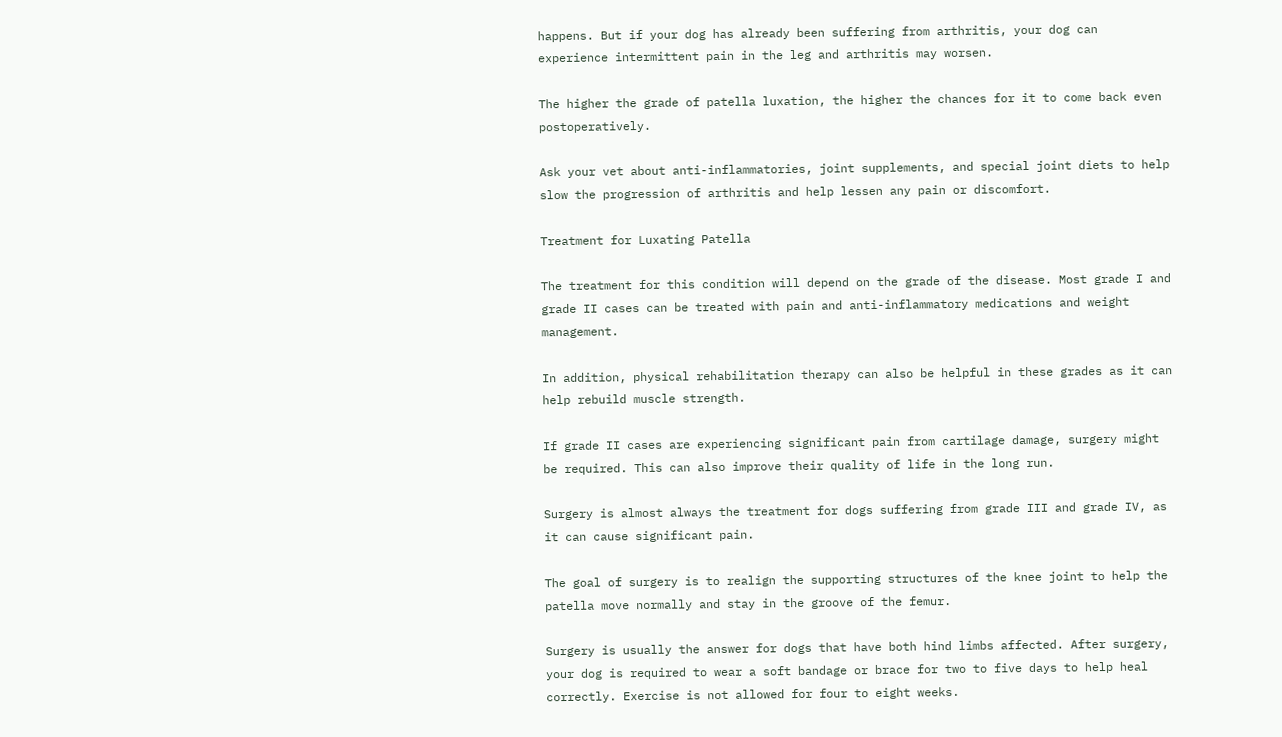happens. But if your dog has already been suffering from arthritis, your dog can experience intermittent pain in the leg and arthritis may worsen.

The higher the grade of patella luxation, the higher the chances for it to come back even postoperatively.

Ask your vet about anti-inflammatories, joint supplements, and special joint diets to help slow the progression of arthritis and help lessen any pain or discomfort.

Treatment for Luxating Patella

The treatment for this condition will depend on the grade of the disease. Most grade I and grade II cases can be treated with pain and anti-inflammatory medications and weight management.

In addition, physical rehabilitation therapy can also be helpful in these grades as it can help rebuild muscle strength.

If grade II cases are experiencing significant pain from cartilage damage, surgery might be required. This can also improve their quality of life in the long run.

Surgery is almost always the treatment for dogs suffering from grade III and grade IV, as it can cause significant pain.

The goal of surgery is to realign the supporting structures of the knee joint to help the patella move normally and stay in the groove of the femur.

Surgery is usually the answer for dogs that have both hind limbs affected. After surgery, your dog is required to wear a soft bandage or brace for two to five days to help heal correctly. Exercise is not allowed for four to eight weeks.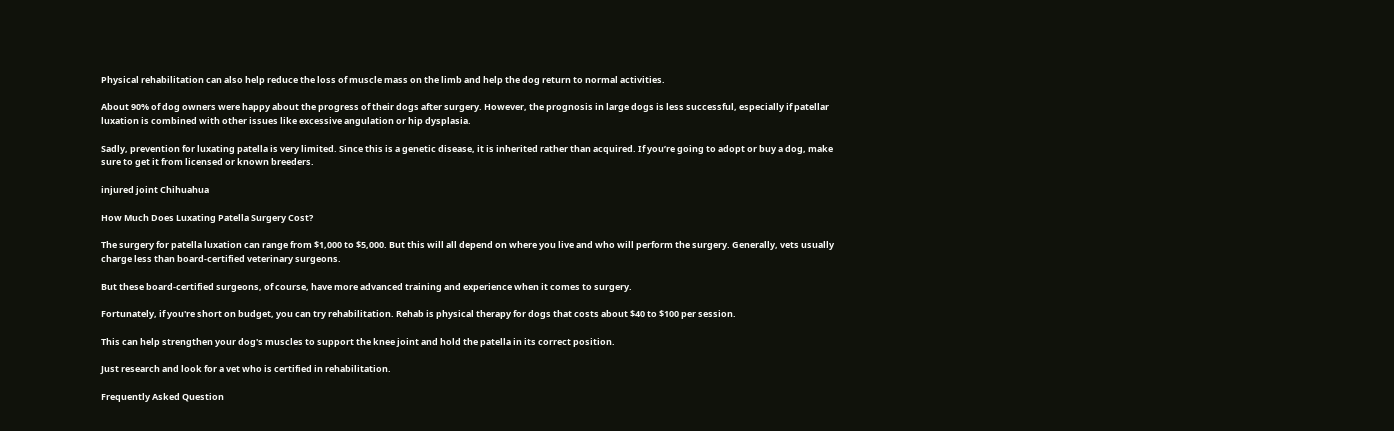Physical rehabilitation can also help reduce the loss of muscle mass on the limb and help the dog return to normal activities.

About 90% of dog owners were happy about the progress of their dogs after surgery. However, the prognosis in large dogs is less successful, especially if patellar luxation is combined with other issues like excessive angulation or hip dysplasia.

Sadly, prevention for luxating patella is very limited. Since this is a genetic disease, it is inherited rather than acquired. If you’re going to adopt or buy a dog, make sure to get it from licensed or known breeders.

injured joint Chihuahua

How Much Does Luxating Patella Surgery Cost?

The surgery for patella luxation can range from $1,000 to $5,000. But this will all depend on where you live and who will perform the surgery. Generally, vets usually charge less than board-certified veterinary surgeons.

But these board-certified surgeons, of course, have more advanced training and experience when it comes to surgery.

Fortunately, if you're short on budget, you can try rehabilitation. Rehab is physical therapy for dogs that costs about $40 to $100 per session.

This can help strengthen your dog's muscles to support the knee joint and hold the patella in its correct position.

Just research and look for a vet who is certified in rehabilitation.

Frequently Asked Question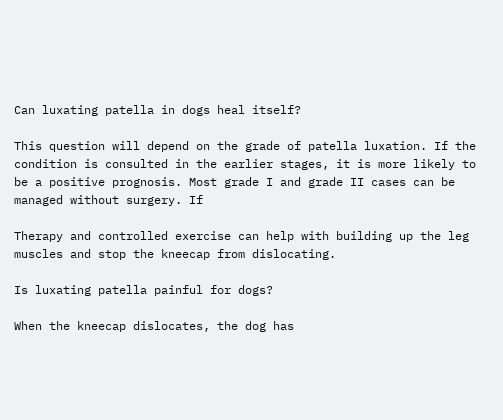Can luxating patella in dogs heal itself?

This question will depend on the grade of patella luxation. If the condition is consulted in the earlier stages, it is more likely to be a positive prognosis. Most grade I and grade II cases can be managed without surgery. If

Therapy and controlled exercise can help with building up the leg muscles and stop the kneecap from dislocating.

Is luxating patella painful for dogs?

When the kneecap dislocates, the dog has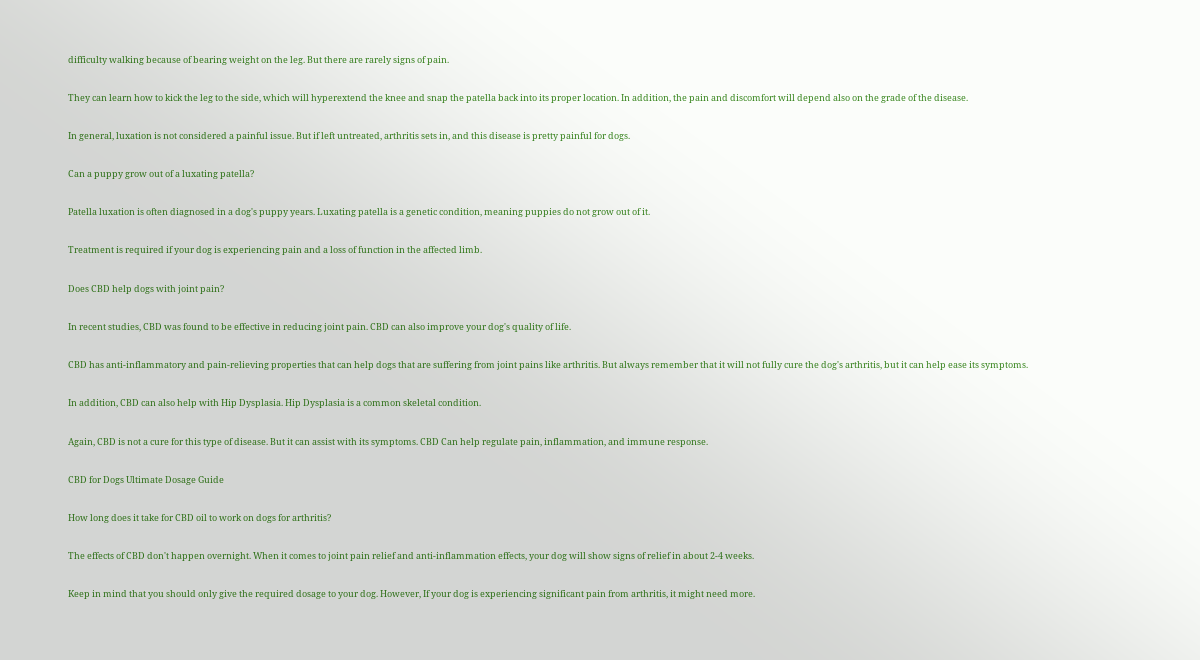difficulty walking because of bearing weight on the leg. But there are rarely signs of pain.

They can learn how to kick the leg to the side, which will hyperextend the knee and snap the patella back into its proper location. In addition, the pain and discomfort will depend also on the grade of the disease.

In general, luxation is not considered a painful issue. But if left untreated, arthritis sets in, and this disease is pretty painful for dogs.

Can a puppy grow out of a luxating patella?

Patella luxation is often diagnosed in a dog's puppy years. Luxating patella is a genetic condition, meaning puppies do not grow out of it.

Treatment is required if your dog is experiencing pain and a loss of function in the affected limb.

Does CBD help dogs with joint pain?

In recent studies, CBD was found to be effective in reducing joint pain. CBD can also improve your dog's quality of life.

CBD has anti-inflammatory and pain-relieving properties that can help dogs that are suffering from joint pains like arthritis. But always remember that it will not fully cure the dog's arthritis, but it can help ease its symptoms.

In addition, CBD can also help with Hip Dysplasia. Hip Dysplasia is a common skeletal condition.

Again, CBD is not a cure for this type of disease. But it can assist with its symptoms. CBD Can help regulate pain, inflammation, and immune response.

CBD for Dogs Ultimate Dosage Guide

How long does it take for CBD oil to work on dogs for arthritis?

The effects of CBD don't happen overnight. When it comes to joint pain relief and anti-inflammation effects, your dog will show signs of relief in about 2-4 weeks.

Keep in mind that you should only give the required dosage to your dog. However, If your dog is experiencing significant pain from arthritis, it might need more.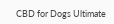CBD for Dogs Ultimate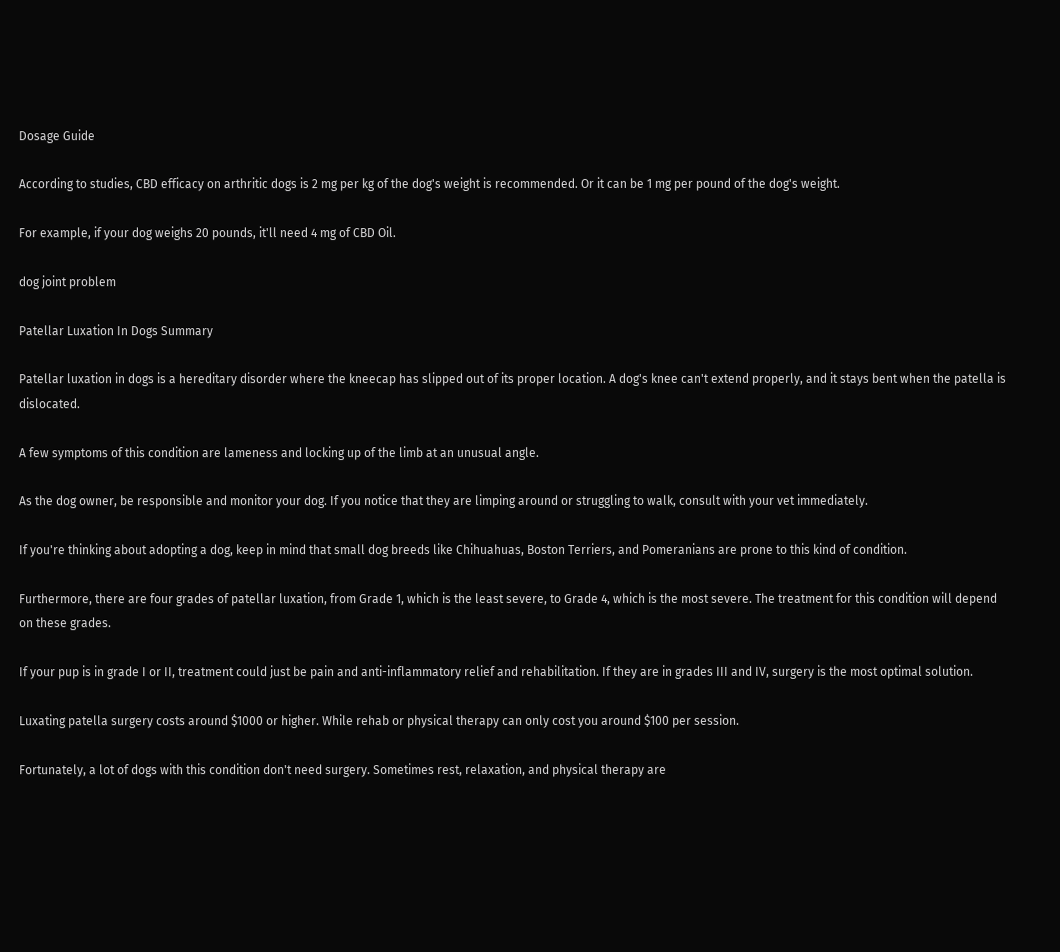Dosage Guide

According to studies, CBD efficacy on arthritic dogs is 2 mg per kg of the dog's weight is recommended. Or it can be 1 mg per pound of the dog's weight.

For example, if your dog weighs 20 pounds, it'll need 4 mg of CBD Oil.

dog joint problem

Patellar Luxation In Dogs Summary

Patellar luxation in dogs is a hereditary disorder where the kneecap has slipped out of its proper location. A dog's knee can't extend properly, and it stays bent when the patella is dislocated.

A few symptoms of this condition are lameness and locking up of the limb at an unusual angle.

As the dog owner, be responsible and monitor your dog. If you notice that they are limping around or struggling to walk, consult with your vet immediately.

If you're thinking about adopting a dog, keep in mind that small dog breeds like Chihuahuas, Boston Terriers, and Pomeranians are prone to this kind of condition.

Furthermore, there are four grades of patellar luxation, from Grade 1, which is the least severe, to Grade 4, which is the most severe. The treatment for this condition will depend on these grades.

If your pup is in grade I or II, treatment could just be pain and anti-inflammatory relief and rehabilitation. If they are in grades III and IV, surgery is the most optimal solution.

Luxating patella surgery costs around $1000 or higher. While rehab or physical therapy can only cost you around $100 per session.

Fortunately, a lot of dogs with this condition don't need surgery. Sometimes rest, relaxation, and physical therapy are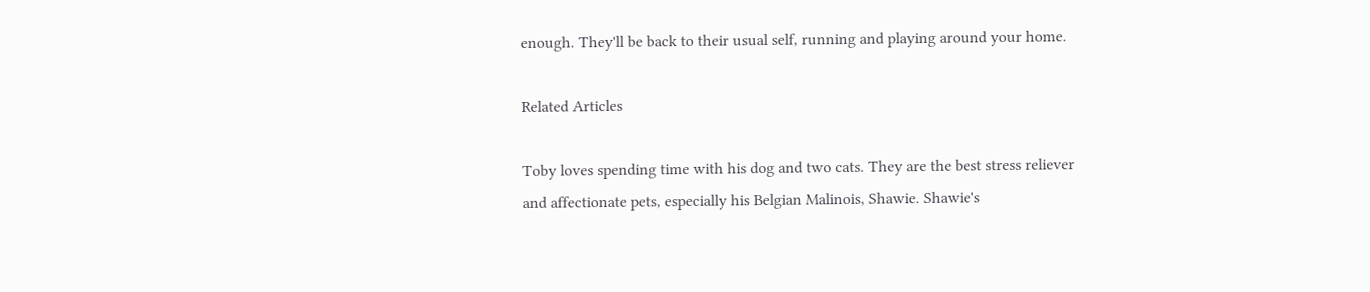enough. They'll be back to their usual self, running and playing around your home.

Related Articles

Toby loves spending time with his dog and two cats. They are the best stress reliever and affectionate pets, especially his Belgian Malinois, Shawie. Shawie's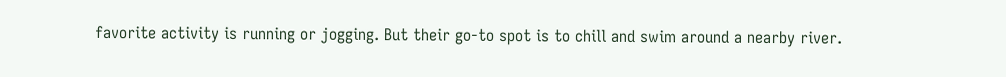favorite activity is running or jogging. But their go-to spot is to chill and swim around a nearby river.